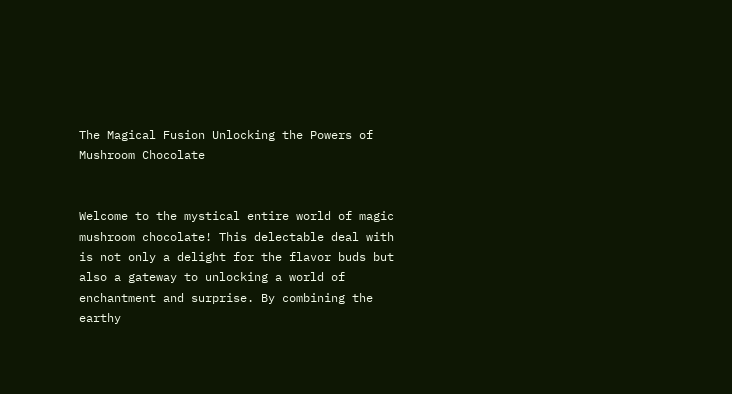The Magical Fusion Unlocking the Powers of Mushroom Chocolate


Welcome to the mystical entire world of magic mushroom chocolate! This delectable deal with is not only a delight for the flavor buds but also a gateway to unlocking a world of enchantment and surprise. By combining the earthy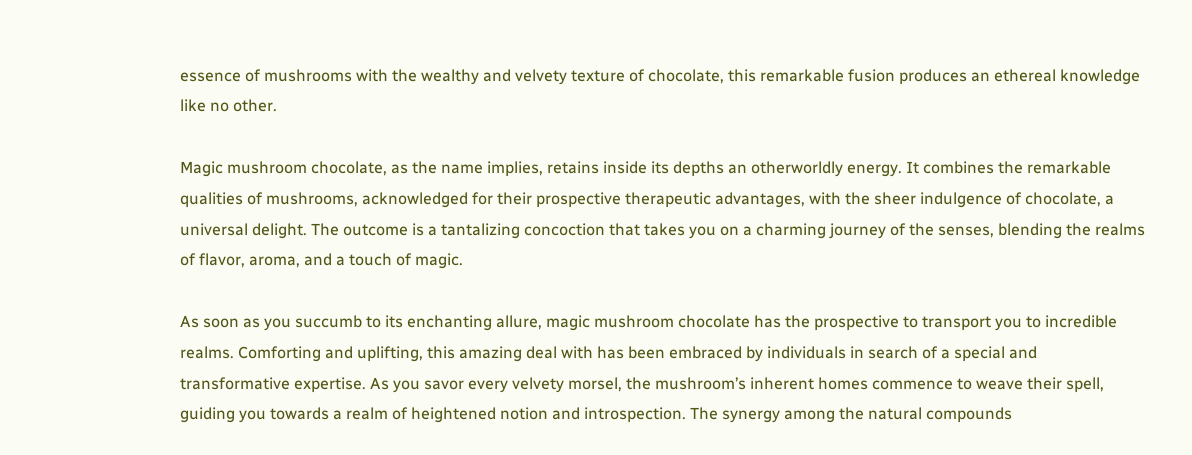essence of mushrooms with the wealthy and velvety texture of chocolate, this remarkable fusion produces an ethereal knowledge like no other.

Magic mushroom chocolate, as the name implies, retains inside its depths an otherworldly energy. It combines the remarkable qualities of mushrooms, acknowledged for their prospective therapeutic advantages, with the sheer indulgence of chocolate, a universal delight. The outcome is a tantalizing concoction that takes you on a charming journey of the senses, blending the realms of flavor, aroma, and a touch of magic.

As soon as you succumb to its enchanting allure, magic mushroom chocolate has the prospective to transport you to incredible realms. Comforting and uplifting, this amazing deal with has been embraced by individuals in search of a special and transformative expertise. As you savor every velvety morsel, the mushroom’s inherent homes commence to weave their spell, guiding you towards a realm of heightened notion and introspection. The synergy among the natural compounds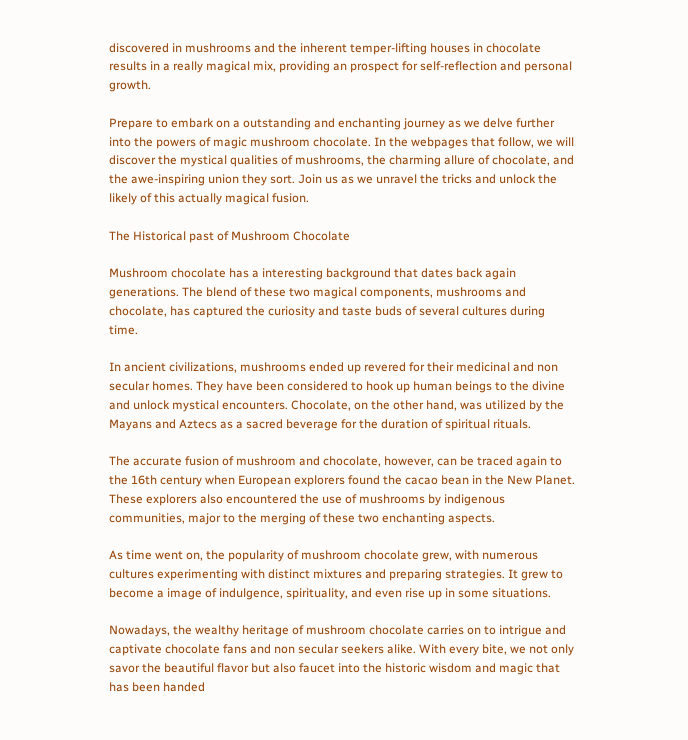discovered in mushrooms and the inherent temper-lifting houses in chocolate results in a really magical mix, providing an prospect for self-reflection and personal growth.

Prepare to embark on a outstanding and enchanting journey as we delve further into the powers of magic mushroom chocolate. In the webpages that follow, we will discover the mystical qualities of mushrooms, the charming allure of chocolate, and the awe-inspiring union they sort. Join us as we unravel the tricks and unlock the likely of this actually magical fusion.

The Historical past of Mushroom Chocolate

Mushroom chocolate has a interesting background that dates back again generations. The blend of these two magical components, mushrooms and chocolate, has captured the curiosity and taste buds of several cultures during time.

In ancient civilizations, mushrooms ended up revered for their medicinal and non secular homes. They have been considered to hook up human beings to the divine and unlock mystical encounters. Chocolate, on the other hand, was utilized by the Mayans and Aztecs as a sacred beverage for the duration of spiritual rituals.

The accurate fusion of mushroom and chocolate, however, can be traced again to the 16th century when European explorers found the cacao bean in the New Planet. These explorers also encountered the use of mushrooms by indigenous communities, major to the merging of these two enchanting aspects.

As time went on, the popularity of mushroom chocolate grew, with numerous cultures experimenting with distinct mixtures and preparing strategies. It grew to become a image of indulgence, spirituality, and even rise up in some situations.

Nowadays, the wealthy heritage of mushroom chocolate carries on to intrigue and captivate chocolate fans and non secular seekers alike. With every bite, we not only savor the beautiful flavor but also faucet into the historic wisdom and magic that has been handed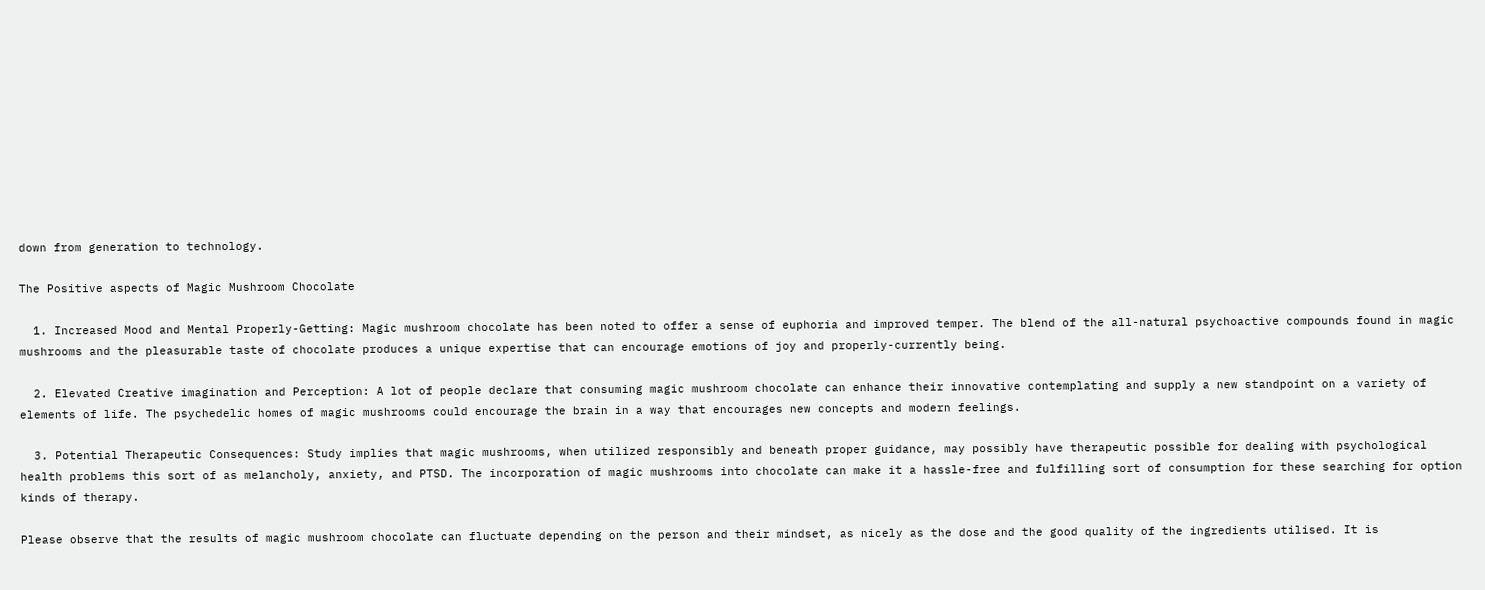down from generation to technology.

The Positive aspects of Magic Mushroom Chocolate

  1. Increased Mood and Mental Properly-Getting: Magic mushroom chocolate has been noted to offer a sense of euphoria and improved temper. The blend of the all-natural psychoactive compounds found in magic mushrooms and the pleasurable taste of chocolate produces a unique expertise that can encourage emotions of joy and properly-currently being.

  2. Elevated Creative imagination and Perception: A lot of people declare that consuming magic mushroom chocolate can enhance their innovative contemplating and supply a new standpoint on a variety of elements of life. The psychedelic homes of magic mushrooms could encourage the brain in a way that encourages new concepts and modern feelings.

  3. Potential Therapeutic Consequences: Study implies that magic mushrooms, when utilized responsibly and beneath proper guidance, may possibly have therapeutic possible for dealing with psychological health problems this sort of as melancholy, anxiety, and PTSD. The incorporation of magic mushrooms into chocolate can make it a hassle-free and fulfilling sort of consumption for these searching for option kinds of therapy.

Please observe that the results of magic mushroom chocolate can fluctuate depending on the person and their mindset, as nicely as the dose and the good quality of the ingredients utilised. It is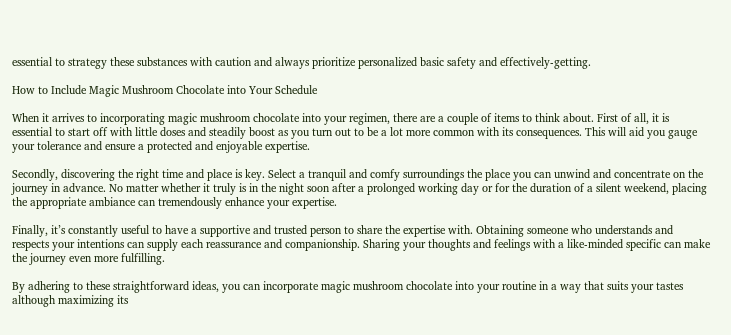essential to strategy these substances with caution and always prioritize personalized basic safety and effectively-getting.

How to Include Magic Mushroom Chocolate into Your Schedule

When it arrives to incorporating magic mushroom chocolate into your regimen, there are a couple of items to think about. First of all, it is essential to start off with little doses and steadily boost as you turn out to be a lot more common with its consequences. This will aid you gauge your tolerance and ensure a protected and enjoyable expertise.

Secondly, discovering the right time and place is key. Select a tranquil and comfy surroundings the place you can unwind and concentrate on the journey in advance. No matter whether it truly is in the night soon after a prolonged working day or for the duration of a silent weekend, placing the appropriate ambiance can tremendously enhance your expertise.

Finally, it’s constantly useful to have a supportive and trusted person to share the expertise with. Obtaining someone who understands and respects your intentions can supply each reassurance and companionship. Sharing your thoughts and feelings with a like-minded specific can make the journey even more fulfilling.

By adhering to these straightforward ideas, you can incorporate magic mushroom chocolate into your routine in a way that suits your tastes although maximizing its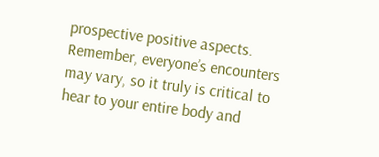prospective positive aspects. Remember, everyone’s encounters may vary, so it truly is critical to hear to your entire body and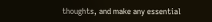thoughts, and make any essential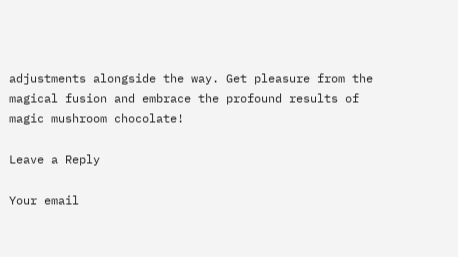adjustments alongside the way. Get pleasure from the magical fusion and embrace the profound results of magic mushroom chocolate!

Leave a Reply

Your email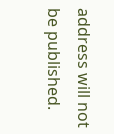address will not be published.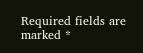Required fields are marked *